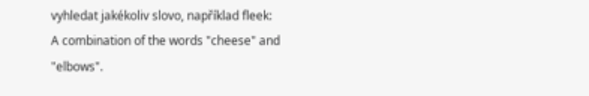vyhledat jakékoliv slovo, například fleek:
A combination of the words "cheese" and "elbows".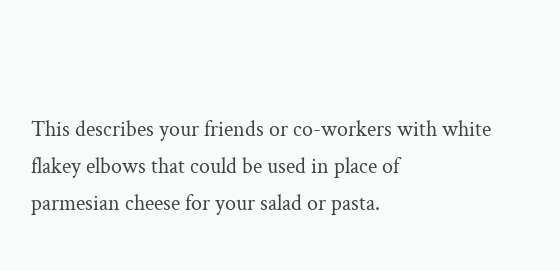This describes your friends or co-workers with white flakey elbows that could be used in place of parmesian cheese for your salad or pasta.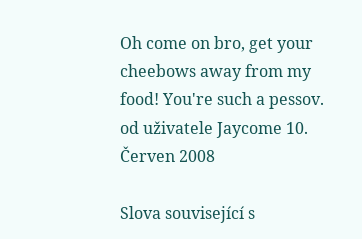Oh come on bro, get your cheebows away from my food! You're such a pessov.
od uživatele Jaycome 10. Červen 2008

Slova související s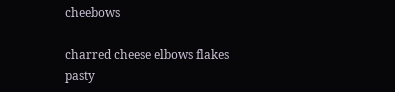cheebows

charred cheese elbows flakes pasty